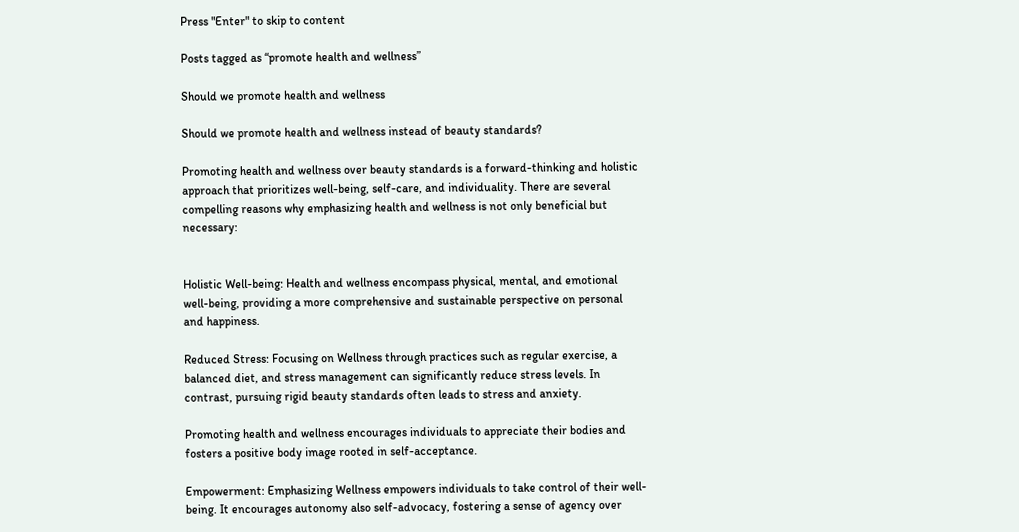Press "Enter" to skip to content

Posts tagged as “promote health and wellness”

Should we promote health and wellness

Should we promote health and wellness instead of beauty standards?

Promoting health and wellness over beauty standards is a forward-thinking and holistic approach that prioritizes well-being, self-care, and individuality. There are several compelling reasons why emphasizing health and wellness is not only beneficial but necessary:


Holistic Well-being: Health and wellness encompass physical, mental, and emotional well-being, providing a more comprehensive and sustainable perspective on personal and happiness.

Reduced Stress: Focusing on Wellness through practices such as regular exercise, a balanced diet, and stress management can significantly reduce stress levels. In contrast, pursuing rigid beauty standards often leads to stress and anxiety.

Promoting health and wellness encourages individuals to appreciate their bodies and fosters a positive body image rooted in self-acceptance.

Empowerment: Emphasizing Wellness empowers individuals to take control of their well-being. It encourages autonomy also self-advocacy, fostering a sense of agency over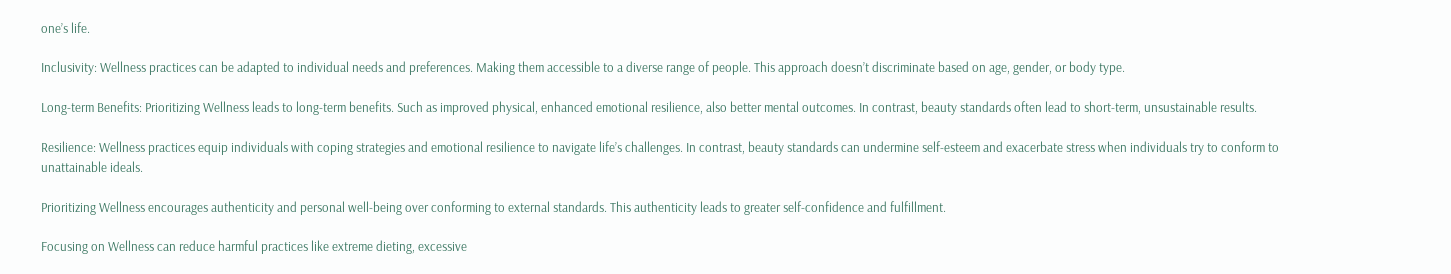one’s life.

Inclusivity: Wellness practices can be adapted to individual needs and preferences. Making them accessible to a diverse range of people. This approach doesn’t discriminate based on age, gender, or body type.

Long-term Benefits: Prioritizing Wellness leads to long-term benefits. Such as improved physical, enhanced emotional resilience, also better mental outcomes. In contrast, beauty standards often lead to short-term, unsustainable results.

Resilience: Wellness practices equip individuals with coping strategies and emotional resilience to navigate life’s challenges. In contrast, beauty standards can undermine self-esteem and exacerbate stress when individuals try to conform to unattainable ideals.

Prioritizing Wellness encourages authenticity and personal well-being over conforming to external standards. This authenticity leads to greater self-confidence and fulfillment.

Focusing on Wellness can reduce harmful practices like extreme dieting, excessive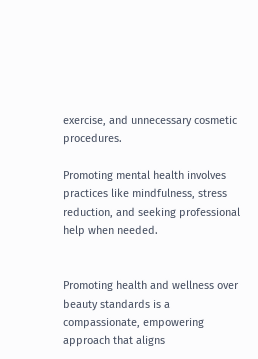exercise, and unnecessary cosmetic procedures.

Promoting mental health involves practices like mindfulness, stress reduction, and seeking professional help when needed.


Promoting health and wellness over beauty standards is a compassionate, empowering approach that aligns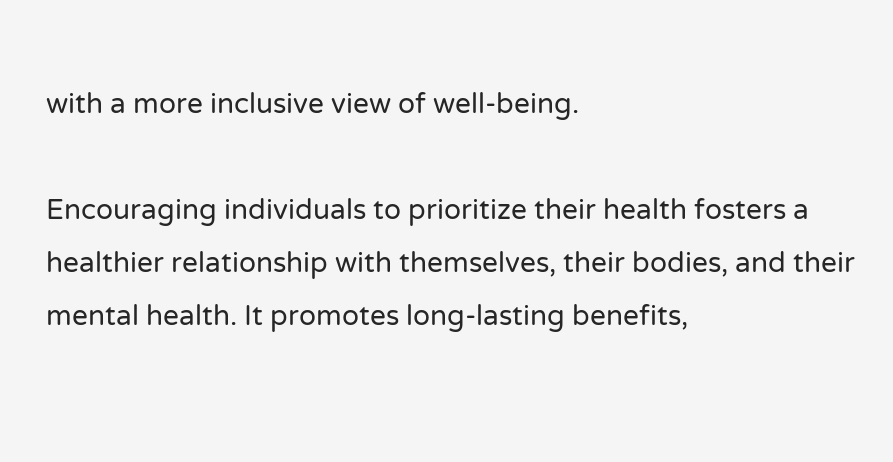with a more inclusive view of well-being.

Encouraging individuals to prioritize their health fosters a healthier relationship with themselves, their bodies, and their mental health. It promotes long-lasting benefits,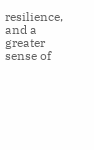resilience, and a greater sense of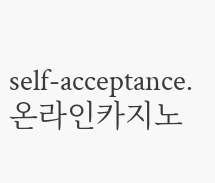self-acceptance. 온라인카지노